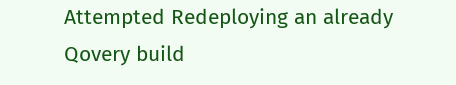Attempted Redeploying an already Qovery build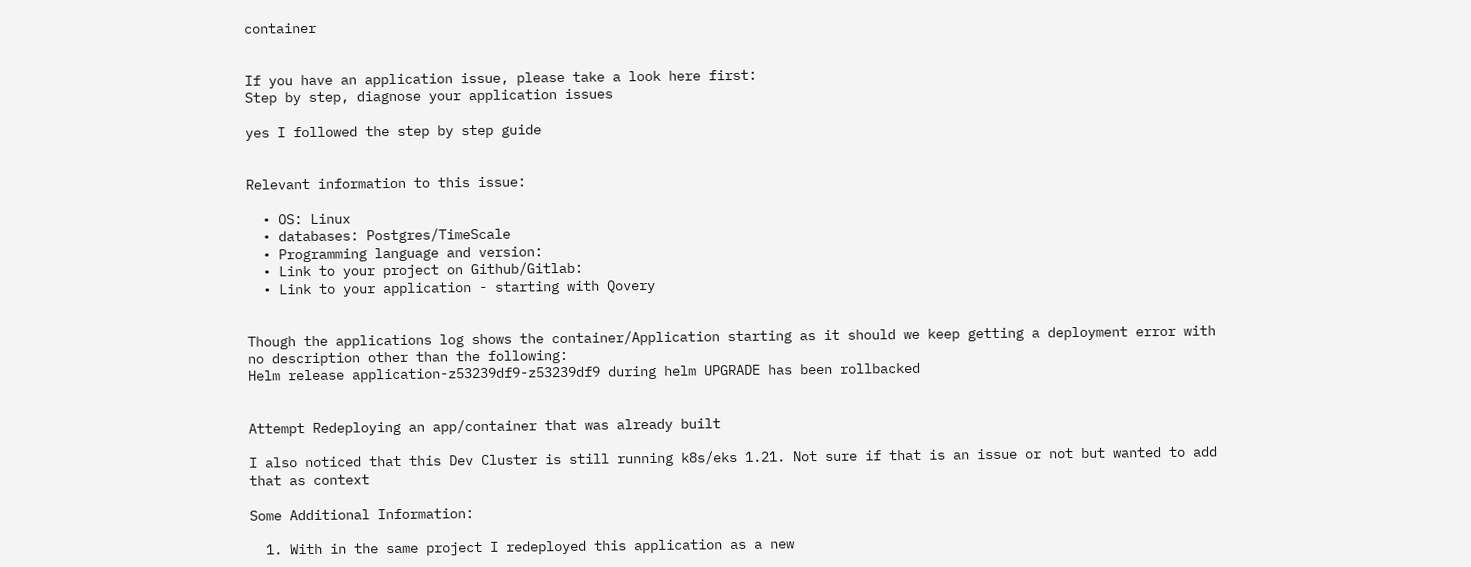container


If you have an application issue, please take a look here first:
Step by step, diagnose your application issues

yes I followed the step by step guide


Relevant information to this issue:

  • OS: Linux
  • databases: Postgres/TimeScale
  • Programming language and version:
  • Link to your project on Github/Gitlab:
  • Link to your application - starting with Qovery


Though the applications log shows the container/Application starting as it should we keep getting a deployment error with no description other than the following:
Helm release application-z53239df9-z53239df9 during helm UPGRADE has been rollbacked


Attempt Redeploying an app/container that was already built

I also noticed that this Dev Cluster is still running k8s/eks 1.21. Not sure if that is an issue or not but wanted to add that as context

Some Additional Information:

  1. With in the same project I redeployed this application as a new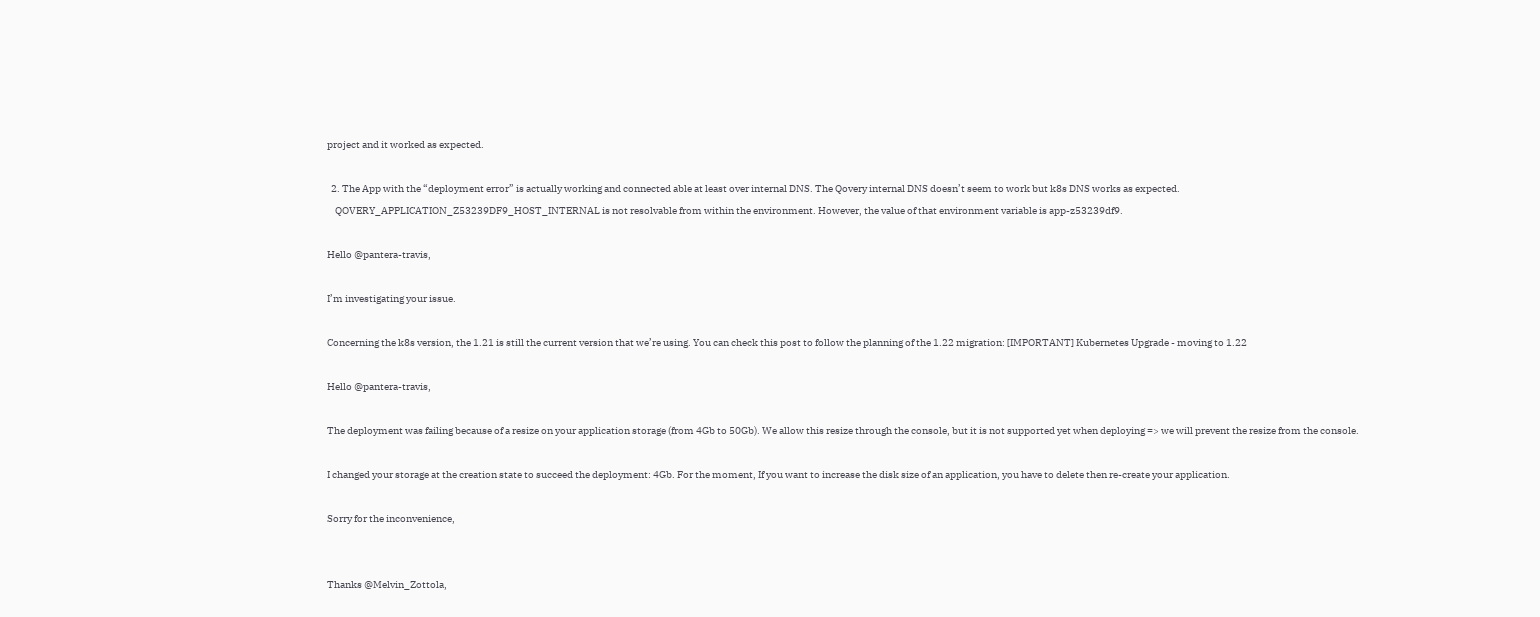project and it worked as expected.

  2. The App with the “deployment error” is actually working and connected able at least over internal DNS. The Qovery internal DNS doesn’t seem to work but k8s DNS works as expected.
    QOVERY_APPLICATION_Z53239DF9_HOST_INTERNAL is not resolvable from within the environment. However, the value of that environment variable is app-z53239df9.

Hello @pantera-travis,

I’m investigating your issue.

Concerning the k8s version, the 1.21 is still the current version that we’re using. You can check this post to follow the planning of the 1.22 migration: [IMPORTANT] Kubernetes Upgrade - moving to 1.22

Hello @pantera-travis,

The deployment was failing because of a resize on your application storage (from 4Gb to 50Gb). We allow this resize through the console, but it is not supported yet when deploying => we will prevent the resize from the console.

I changed your storage at the creation state to succeed the deployment: 4Gb. For the moment, If you want to increase the disk size of an application, you have to delete then re-create your application.

Sorry for the inconvenience,


Thanks @Melvin_Zottola,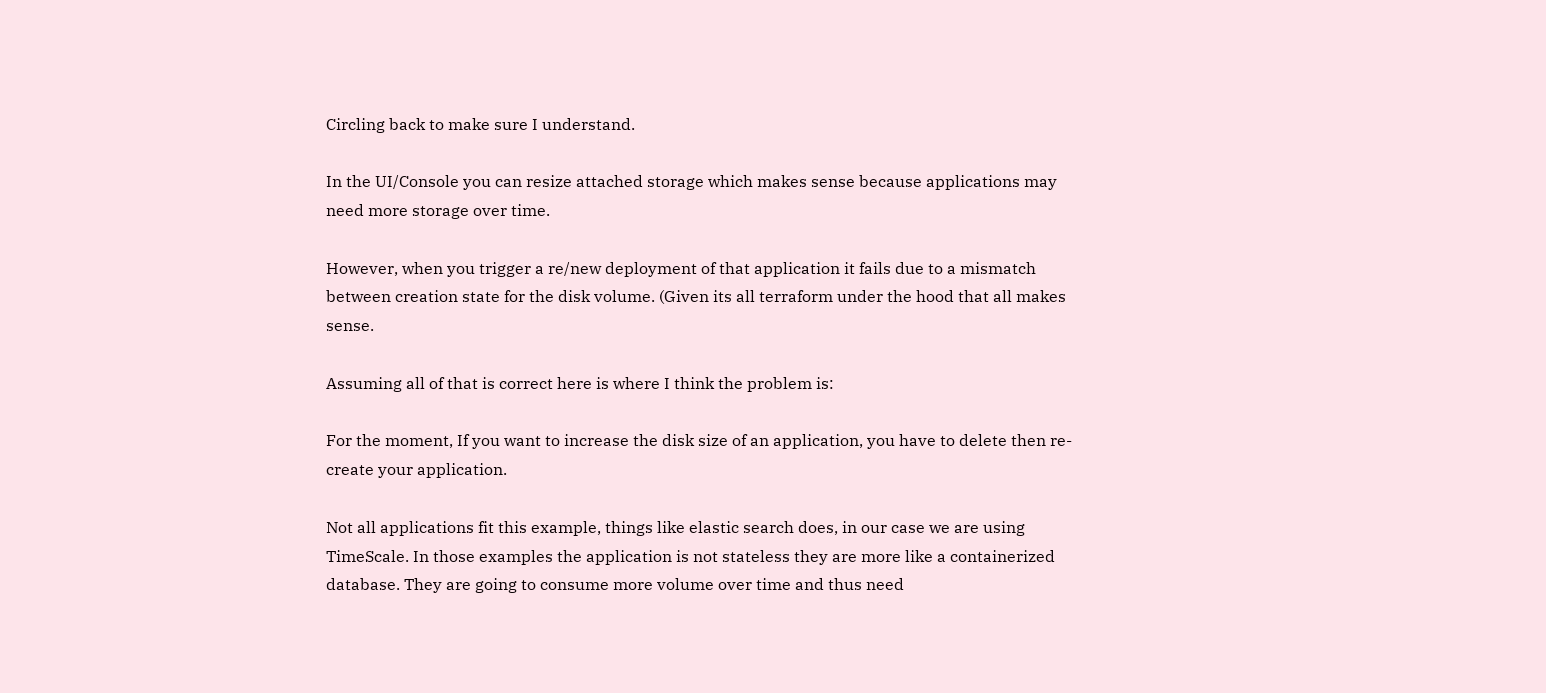Circling back to make sure I understand.

In the UI/Console you can resize attached storage which makes sense because applications may need more storage over time.

However, when you trigger a re/new deployment of that application it fails due to a mismatch between creation state for the disk volume. (Given its all terraform under the hood that all makes sense.

Assuming all of that is correct here is where I think the problem is:

For the moment, If you want to increase the disk size of an application, you have to delete then re-create your application.

Not all applications fit this example, things like elastic search does, in our case we are using TimeScale. In those examples the application is not stateless they are more like a containerized database. They are going to consume more volume over time and thus need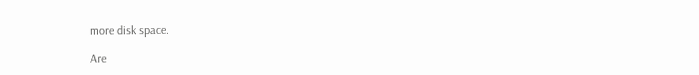more disk space.

Are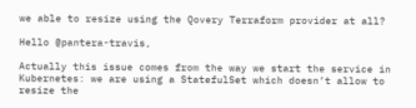we able to resize using the Qovery Terraform provider at all?

Hello @pantera-travis,

Actually this issue comes from the way we start the service in Kubernetes: we are using a StatefulSet which doesn’t allow to resize the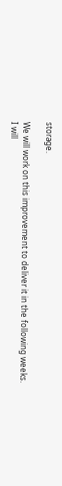storage.

We will work on this improvement to deliver it in the following weeks.
I will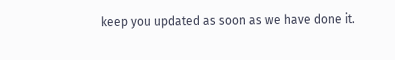keep you updated as soon as we have done it.